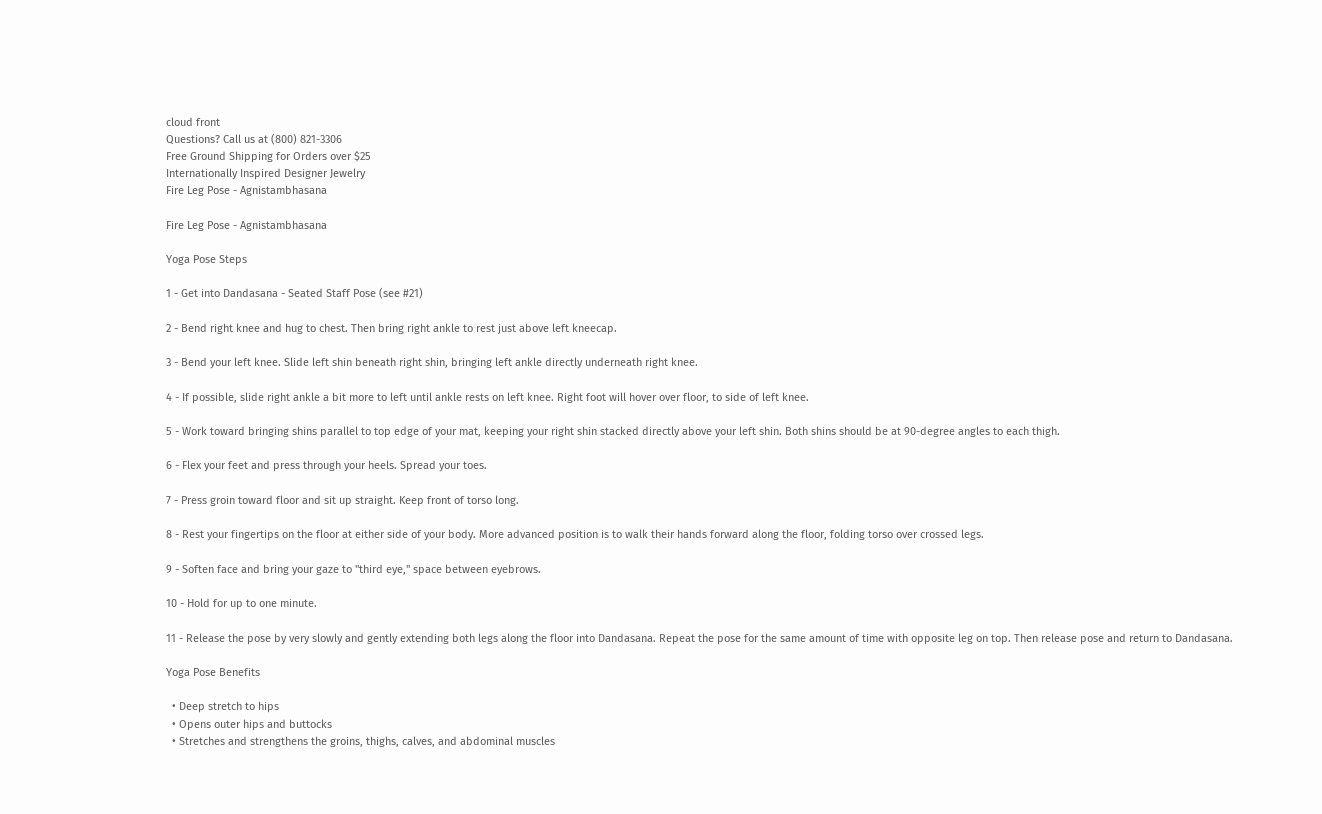cloud front
Questions? Call us at (800) 821-3306
Free Ground Shipping for Orders over $25
Internationally Inspired Designer Jewelry
Fire Leg Pose - Agnistambhasana

Fire Leg Pose - Agnistambhasana

Yoga Pose Steps

1 - Get into Dandasana - Seated Staff Pose (see #21)

2 - Bend right knee and hug to chest. Then bring right ankle to rest just above left kneecap.

3 - Bend your left knee. Slide left shin beneath right shin, bringing left ankle directly underneath right knee.

4 - If possible, slide right ankle a bit more to left until ankle rests on left knee. Right foot will hover over floor, to side of left knee.

5 - Work toward bringing shins parallel to top edge of your mat, keeping your right shin stacked directly above your left shin. Both shins should be at 90-degree angles to each thigh.

6 - Flex your feet and press through your heels. Spread your toes.

7 - Press groin toward floor and sit up straight. Keep front of torso long.

8 - Rest your fingertips on the floor at either side of your body. More advanced position is to walk their hands forward along the floor, folding torso over crossed legs.

9 - Soften face and bring your gaze to "third eye," space between eyebrows.

10 - Hold for up to one minute.

11 - Release the pose by very slowly and gently extending both legs along the floor into Dandasana. Repeat the pose for the same amount of time with opposite leg on top. Then release pose and return to Dandasana.

Yoga Pose Benefits

  • Deep stretch to hips
  • Opens outer hips and buttocks
  • Stretches and strengthens the groins, thighs, calves, and abdominal muscles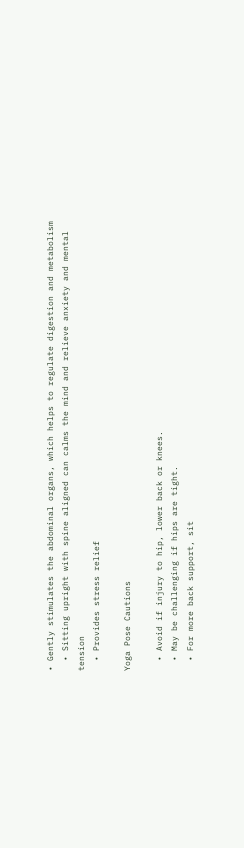• Gently stimulates the abdominal organs, which helps to regulate digestion and metabolism
  • Sitting upright with spine aligned can calms the mind and relieve anxiety and mental tension
  • Provides stress relief

Yoga Pose Cautions

  • Avoid if injury to hip, lower back or knees.
  • May be challenging if hips are tight.
  • For more back support, sit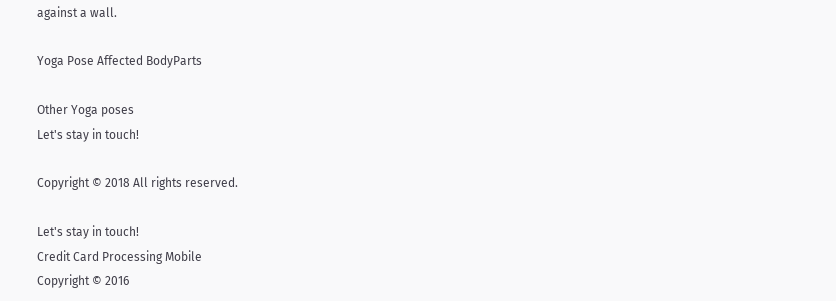against a wall.

Yoga Pose Affected BodyParts

Other Yoga poses
Let's stay in touch!

Copyright © 2018 All rights reserved.

Let's stay in touch!
Credit Card Processing Mobile
Copyright © 2016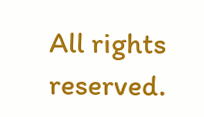All rights reserved.